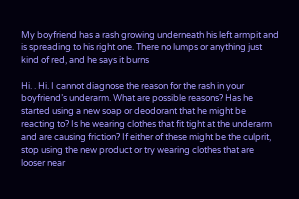My boyfriend has a rash growing underneath his left armpit and is spreading to his right one. There no lumps or anything just kind of red, and he says it burns

Hi. . Hi. I cannot diagnose the reason for the rash in your boyfriend’s underarm. What are possible reasons? Has he started using a new soap or deodorant that he might be reacting to? Is he wearing clothes that fit tight at the underarm and are causing friction? If either of these might be the culprit, stop using the new product or try wearing clothes that are looser near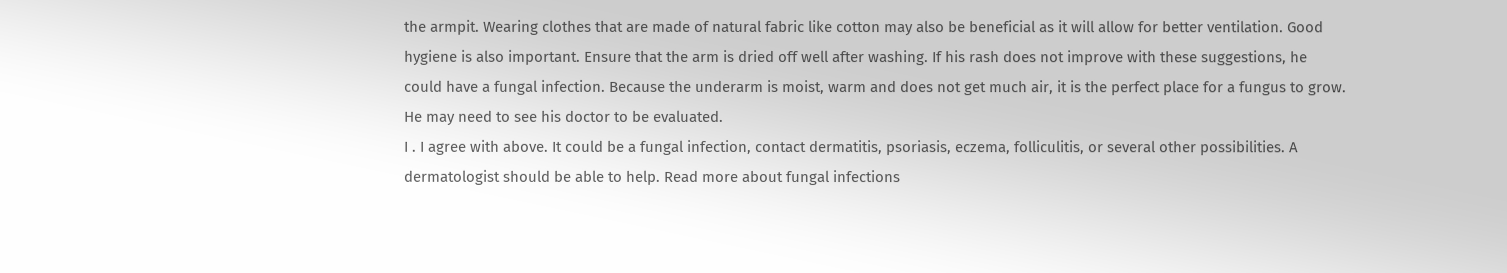the armpit. Wearing clothes that are made of natural fabric like cotton may also be beneficial as it will allow for better ventilation. Good hygiene is also important. Ensure that the arm is dried off well after washing. If his rash does not improve with these suggestions, he could have a fungal infection. Because the underarm is moist, warm and does not get much air, it is the perfect place for a fungus to grow. He may need to see his doctor to be evaluated.
I . I agree with above. It could be a fungal infection, contact dermatitis, psoriasis, eczema, folliculitis, or several other possibilities. A dermatologist should be able to help. Read more about fungal infections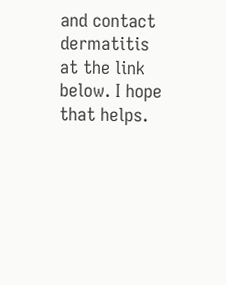and contact dermatitis at the link below. I hope that helps.